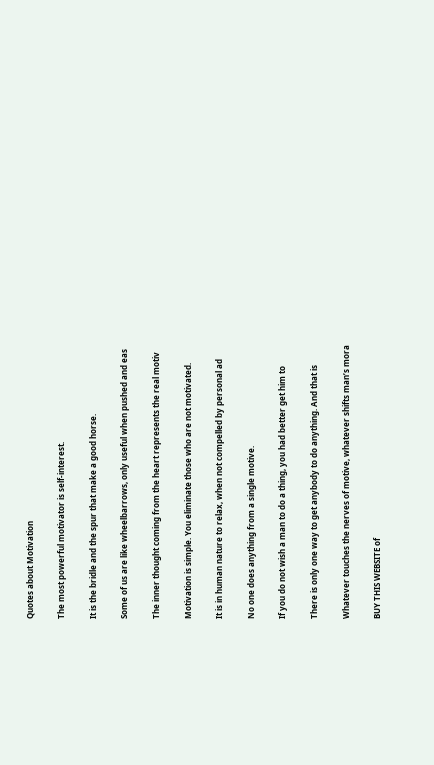Quotes about Motivation

The most powerful motivator is self-interest.

It is the bridle and the spur that make a good horse.

Some of us are like wheelbarrows, only useful when pushed and eas

The inner thought coming from the heart represents the real motiv

Motivation is simple. You eliminate those who are not motivated.

It is in human nature to relax, when not compelled by personal ad

No one does anything from a single motive.

If you do not wish a man to do a thing, you had better get him to

There is only one way to get anybody to do anything. And that is

Whatever touches the nerves of motive, whatever shifts man’s mora

BUY THIS WEBSITE of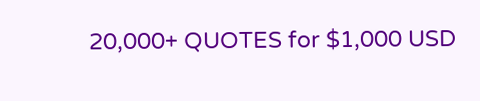20,000+ QUOTES for $1,000 USD